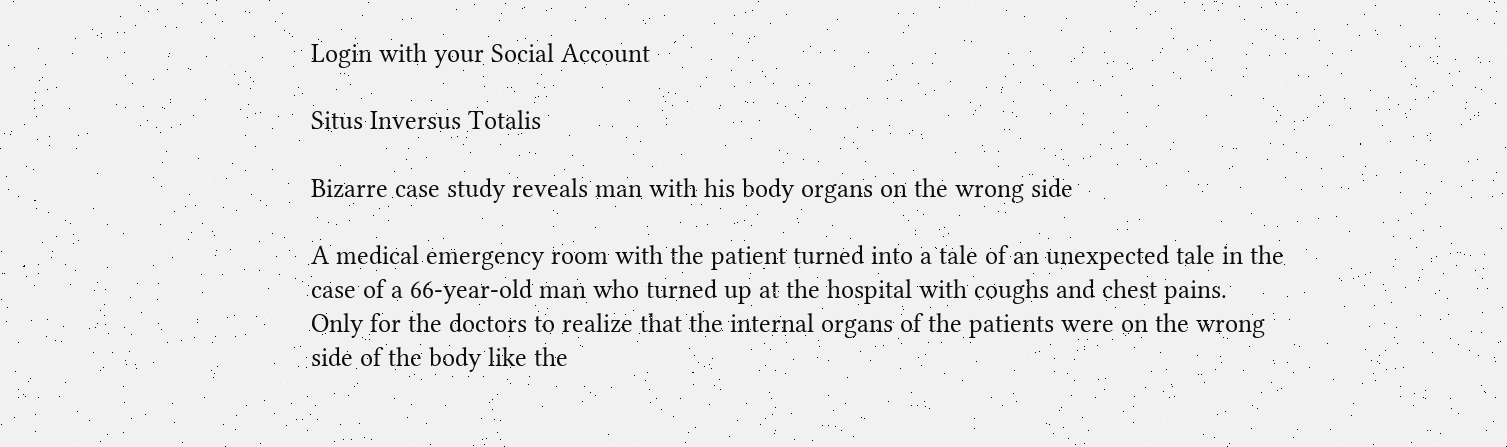Login with your Social Account

Situs Inversus Totalis

Bizarre case study reveals man with his body organs on the wrong side

A medical emergency room with the patient turned into a tale of an unexpected tale in the case of a 66-year-old man who turned up at the hospital with coughs and chest pains. Only for the doctors to realize that the internal organs of the patients were on the wrong side of the body like the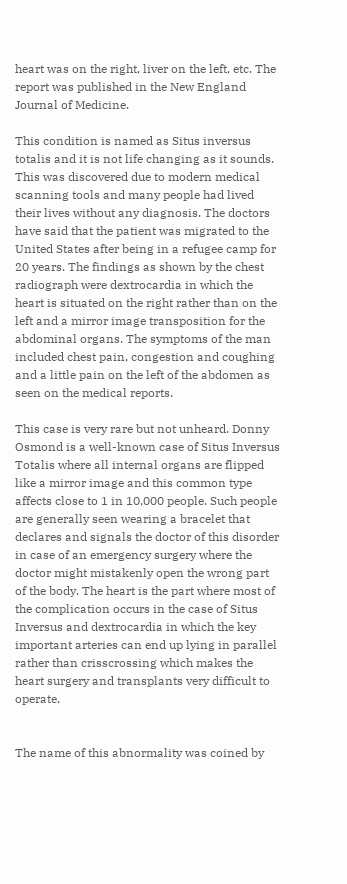heart was on the right, liver on the left, etc. The report was published in the New England Journal of Medicine.

This condition is named as Situs inversus totalis and it is not life changing as it sounds. This was discovered due to modern medical scanning tools and many people had lived their lives without any diagnosis. The doctors have said that the patient was migrated to the United States after being in a refugee camp for 20 years. The findings as shown by the chest radiograph were dextrocardia in which the heart is situated on the right rather than on the left and a mirror image transposition for the abdominal organs. The symptoms of the man included chest pain, congestion and coughing and a little pain on the left of the abdomen as seen on the medical reports.

This case is very rare but not unheard. Donny Osmond is a well-known case of Situs Inversus Totalis where all internal organs are flipped like a mirror image and this common type affects close to 1 in 10,000 people. Such people are generally seen wearing a bracelet that declares and signals the doctor of this disorder in case of an emergency surgery where the doctor might mistakenly open the wrong part of the body. The heart is the part where most of the complication occurs in the case of Situs Inversus and dextrocardia in which the key important arteries can end up lying in parallel rather than crisscrossing which makes the heart surgery and transplants very difficult to operate.


The name of this abnormality was coined by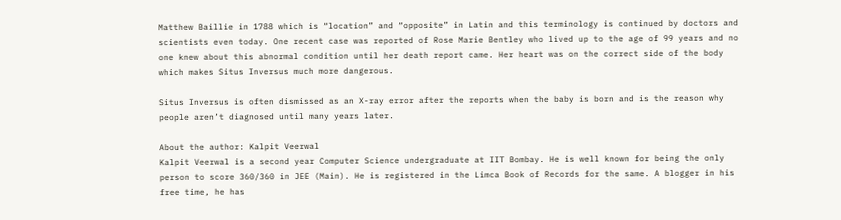Matthew Baillie in 1788 which is “location” and “opposite” in Latin and this terminology is continued by doctors and scientists even today. One recent case was reported of Rose Marie Bentley who lived up to the age of 99 years and no one knew about this abnormal condition until her death report came. Her heart was on the correct side of the body which makes Situs Inversus much more dangerous.

Situs Inversus is often dismissed as an X-ray error after the reports when the baby is born and is the reason why people aren’t diagnosed until many years later.

About the author: Kalpit Veerwal
Kalpit Veerwal is a second year Computer Science undergraduate at IIT Bombay. He is well known for being the only person to score 360/360 in JEE (Main). He is registered in the Limca Book of Records for the same. A blogger in his free time, he has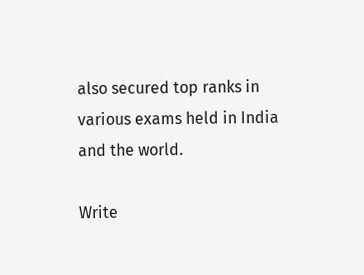also secured top ranks in various exams held in India and the world.

Write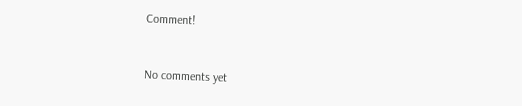Comment!


No comments yet